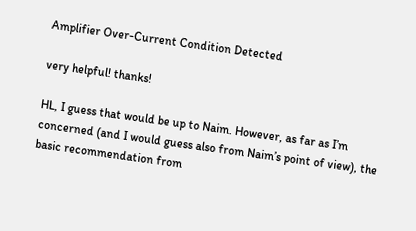Amplifier Over-Current Condition Detected

very helpful! thanks!

HL, I guess that would be up to Naim. However, as far as I’m concerned (and I would guess also from Naim’s point of view), the basic recommendation from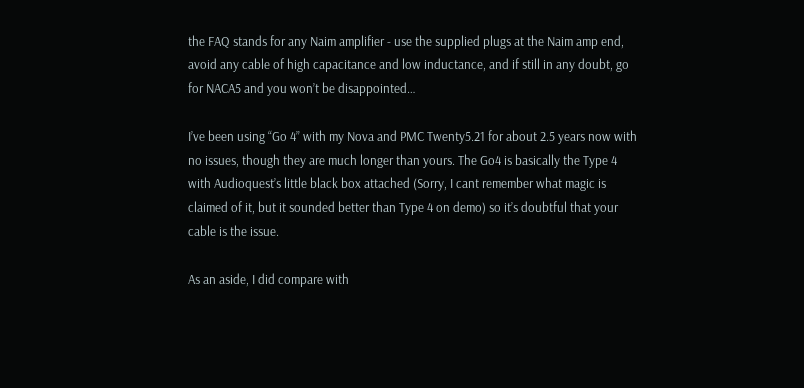the FAQ stands for any Naim amplifier - use the supplied plugs at the Naim amp end, avoid any cable of high capacitance and low inductance, and if still in any doubt, go for NACA5 and you won’t be disappointed…

I’ve been using “Go 4” with my Nova and PMC Twenty5.21 for about 2.5 years now with no issues, though they are much longer than yours. The Go4 is basically the Type 4 with Audioquest’s little black box attached (Sorry, I cant remember what magic is claimed of it, but it sounded better than Type 4 on demo) so it’s doubtful that your cable is the issue.

As an aside, I did compare with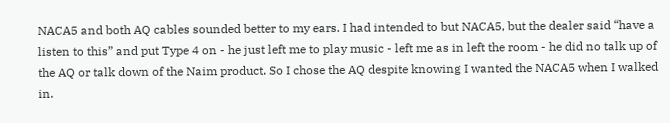NACA5 and both AQ cables sounded better to my ears. I had intended to but NACA5, but the dealer said “have a listen to this” and put Type 4 on - he just left me to play music - left me as in left the room - he did no talk up of the AQ or talk down of the Naim product. So I chose the AQ despite knowing I wanted the NACA5 when I walked in.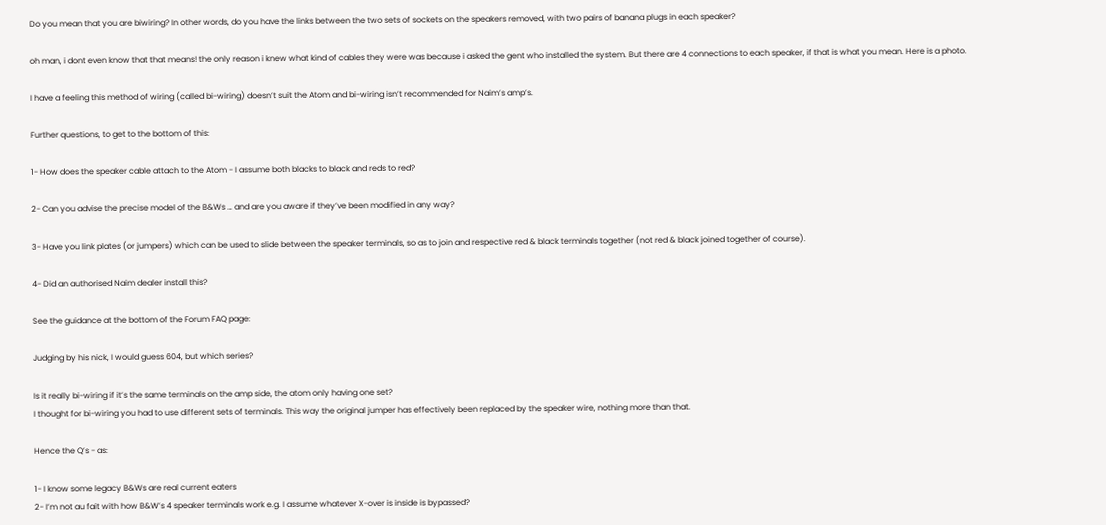Do you mean that you are biwiring? In other words, do you have the links between the two sets of sockets on the speakers removed, with two pairs of banana plugs in each speaker?

oh man, i dont even know that that means! the only reason i knew what kind of cables they were was because i asked the gent who installed the system. But there are 4 connections to each speaker, if that is what you mean. Here is a photo.

I have a feeling this method of wiring (called bi-wiring) doesn’t suit the Atom and bi-wiring isn’t recommended for Naim’s amp’s.

Further questions, to get to the bottom of this:

1- How does the speaker cable attach to the Atom - I assume both blacks to black and reds to red?

2- Can you advise the precise model of the B&Ws … and are you aware if they’ve been modified in any way?

3- Have you link plates (or jumpers) which can be used to slide between the speaker terminals, so as to join and respective red & black terminals together (not red & black joined together of course).

4- Did an authorised Naim dealer install this?

See the guidance at the bottom of the Forum FAQ page:

Judging by his nick, I would guess 604, but which series?

Is it really bi-wiring if it’s the same terminals on the amp side, the atom only having one set?
I thought for bi-wiring you had to use different sets of terminals. This way the original jumper has effectively been replaced by the speaker wire, nothing more than that.

Hence the Q’s - as:

1- I know some legacy B&Ws are real current eaters
2- I’m not au fait with how B&W’s 4 speaker terminals work e.g. I assume whatever X-over is inside is bypassed?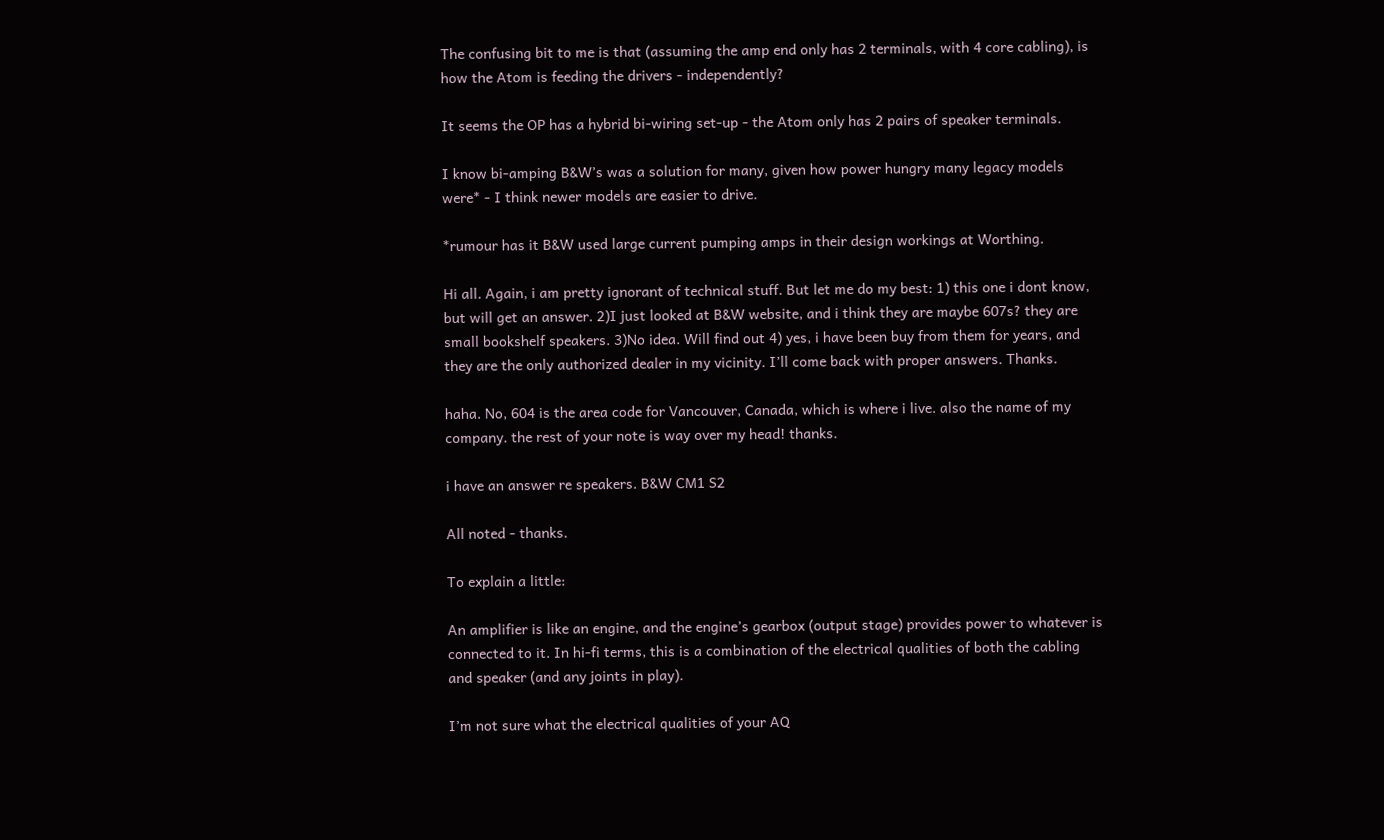The confusing bit to me is that (assuming the amp end only has 2 terminals, with 4 core cabling), is how the Atom is feeding the drivers - independently?

It seems the OP has a hybrid bi-wiring set-up - the Atom only has 2 pairs of speaker terminals.

I know bi-amping B&W’s was a solution for many, given how power hungry many legacy models were* - I think newer models are easier to drive.

*rumour has it B&W used large current pumping amps in their design workings at Worthing.

Hi all. Again, i am pretty ignorant of technical stuff. But let me do my best: 1) this one i dont know, but will get an answer. 2)I just looked at B&W website, and i think they are maybe 607s? they are small bookshelf speakers. 3)No idea. Will find out 4) yes, i have been buy from them for years, and they are the only authorized dealer in my vicinity. I’ll come back with proper answers. Thanks.

haha. No, 604 is the area code for Vancouver, Canada, which is where i live. also the name of my company. the rest of your note is way over my head! thanks.

i have an answer re speakers. B&W CM1 S2

All noted - thanks.

To explain a little:

An amplifier is like an engine, and the engine’s gearbox (output stage) provides power to whatever is connected to it. In hi-fi terms, this is a combination of the electrical qualities of both the cabling and speaker (and any joints in play).

I’m not sure what the electrical qualities of your AQ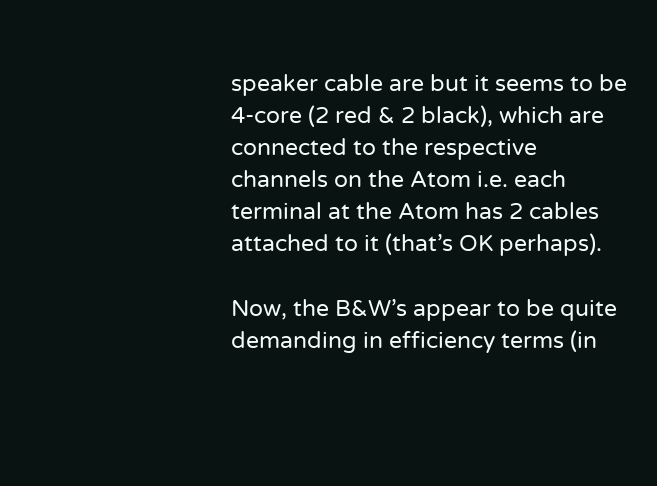speaker cable are but it seems to be 4-core (2 red & 2 black), which are connected to the respective channels on the Atom i.e. each terminal at the Atom has 2 cables attached to it (that’s OK perhaps).

Now, the B&W’s appear to be quite demanding in efficiency terms (in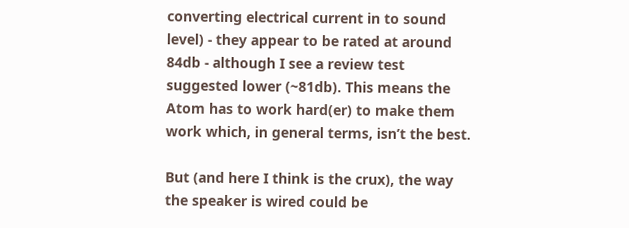converting electrical current in to sound level) - they appear to be rated at around 84db - although I see a review test suggested lower (~81db). This means the Atom has to work hard(er) to make them work which, in general terms, isn’t the best.

But (and here I think is the crux), the way the speaker is wired could be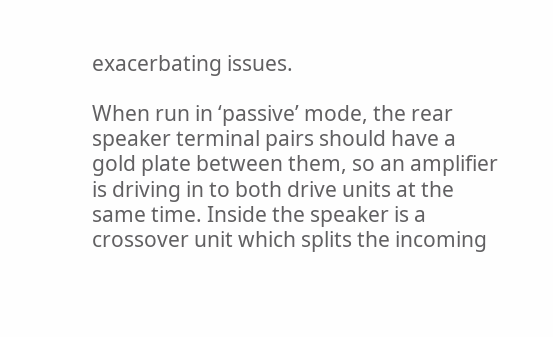exacerbating issues.

When run in ‘passive’ mode, the rear speaker terminal pairs should have a gold plate between them, so an amplifier is driving in to both drive units at the same time. Inside the speaker is a crossover unit which splits the incoming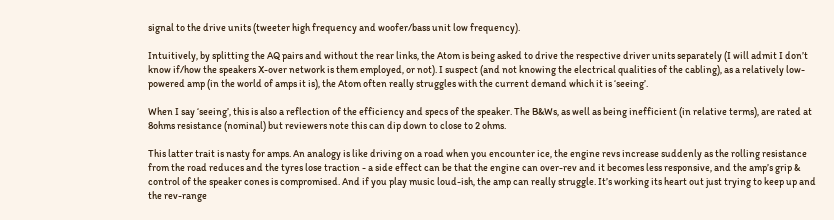signal to the drive units (tweeter high frequency and woofer/bass unit low frequency).

Intuitively, by splitting the AQ pairs and without the rear links, the Atom is being asked to drive the respective driver units separately (I will admit I don’t know if/how the speakers X-over network is them employed, or not). I suspect (and not knowing the electrical qualities of the cabling), as a relatively low-powered amp (in the world of amps it is), the Atom often really struggles with the current demand which it is ‘seeing’.

When I say ‘seeing’, this is also a reflection of the efficiency and specs of the speaker. The B&Ws, as well as being inefficient (in relative terms), are rated at 8ohms resistance (nominal) but reviewers note this can dip down to close to 2 ohms.

This latter trait is nasty for amps. An analogy is like driving on a road when you encounter ice, the engine revs increase suddenly as the rolling resistance from the road reduces and the tyres lose traction - a side effect can be that the engine can over-rev and it becomes less responsive, and the amp’s grip & control of the speaker cones is compromised. And if you play music loud-ish, the amp can really struggle. It’s working its heart out just trying to keep up and the rev-range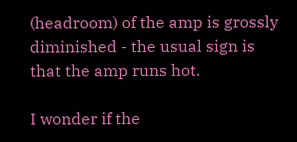(headroom) of the amp is grossly diminished - the usual sign is that the amp runs hot.

I wonder if the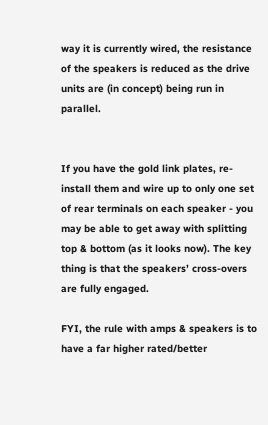way it is currently wired, the resistance of the speakers is reduced as the drive units are (in concept) being run in parallel.


If you have the gold link plates, re-install them and wire up to only one set of rear terminals on each speaker - you may be able to get away with splitting top & bottom (as it looks now). The key thing is that the speakers’ cross-overs are fully engaged.

FYI, the rule with amps & speakers is to have a far higher rated/better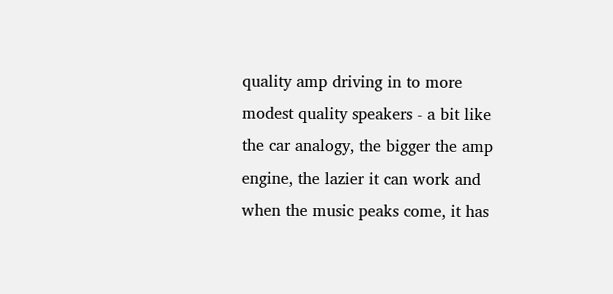quality amp driving in to more modest quality speakers - a bit like the car analogy, the bigger the amp engine, the lazier it can work and when the music peaks come, it has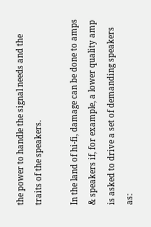the power to handle the signal needs and the traits of the speakers.

In the land of hi-fi, damage can be done to amps & speakers if, for example, a lower quality amp is asked to drive a set of demanding speakers as: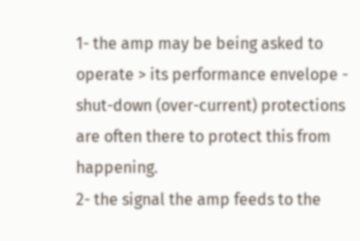1- the amp may be being asked to operate > its performance envelope - shut-down (over-current) protections are often there to protect this from happening.
2- the signal the amp feeds to the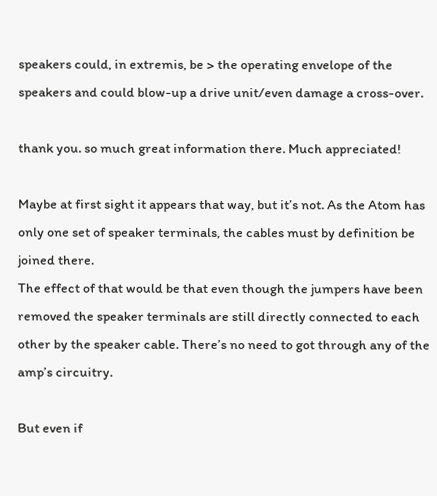speakers could, in extremis, be > the operating envelope of the speakers and could blow-up a drive unit/even damage a cross-over.

thank you. so much great information there. Much appreciated!

Maybe at first sight it appears that way, but it’s not. As the Atom has only one set of speaker terminals, the cables must by definition be joined there.
The effect of that would be that even though the jumpers have been removed the speaker terminals are still directly connected to each other by the speaker cable. There’s no need to got through any of the amp’s circuitry.

But even if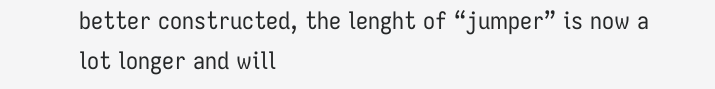better constructed, the lenght of “jumper” is now a lot longer and will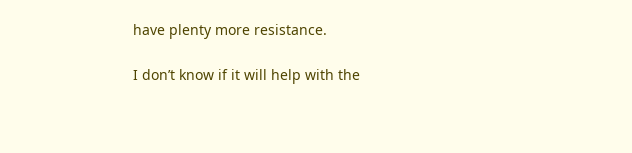have plenty more resistance.

I don’t know if it will help with the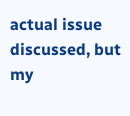actual issue discussed, but my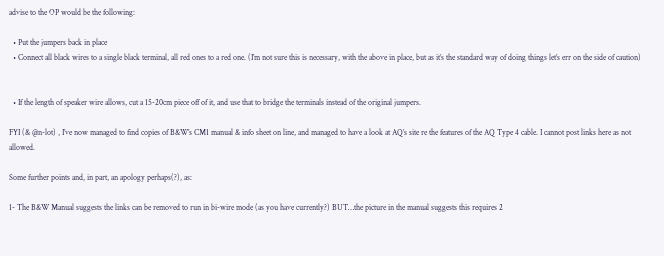advise to the OP would be the following:

  • Put the jumpers back in place
  • Connect all black wires to a single black terminal, all red ones to a red one. (I’m not sure this is necessary, with the above in place, but as it’s the standard way of doing things let’s err on the side of caution)


  • If the length of speaker wire allows, cut a 15-20cm piece off of it, and use that to bridge the terminals instead of the original jumpers.

FYI (& @n-lot) , I’ve now managed to find copies of B&W’s CM1 manual & info sheet on line, and managed to have a look at AQ’s site re the features of the AQ Type 4 cable. I cannot post links here as not allowed.

Some further points and, in part, an apology perhaps(?), as:

1- The B&W Manual suggests the links can be removed to run in bi-wire mode (as you have currently?) BUT…the picture in the manual suggests this requires 2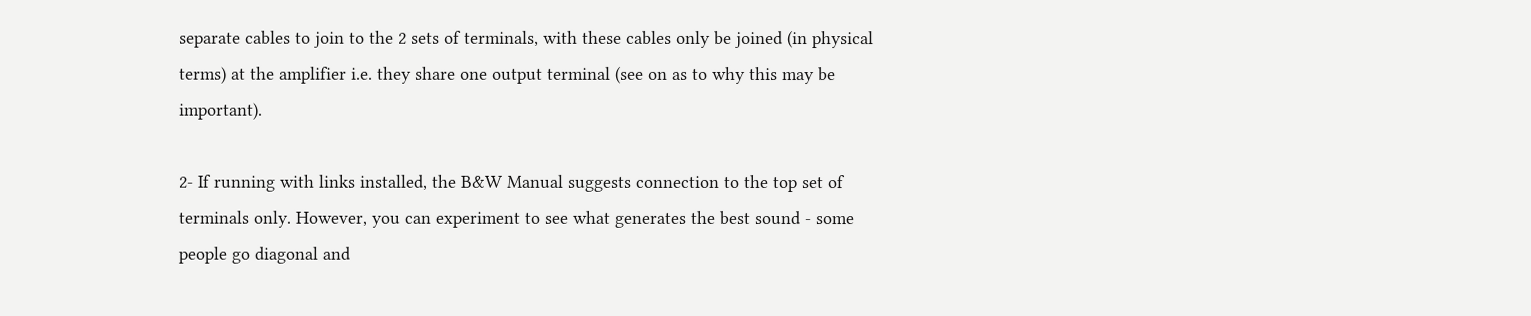separate cables to join to the 2 sets of terminals, with these cables only be joined (in physical terms) at the amplifier i.e. they share one output terminal (see on as to why this may be important).

2- If running with links installed, the B&W Manual suggests connection to the top set of terminals only. However, you can experiment to see what generates the best sound - some people go diagonal and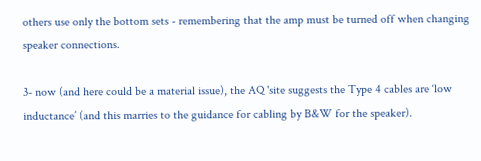others use only the bottom sets - remembering that the amp must be turned off when changing speaker connections.

3- now (and here could be a material issue), the AQ 'site suggests the Type 4 cables are ‘low inductance’ (and this marries to the guidance for cabling by B&W for the speaker).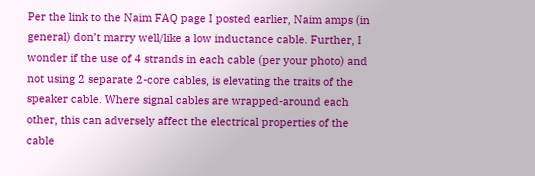Per the link to the Naim FAQ page I posted earlier, Naim amps (in general) don’t marry well/like a low inductance cable. Further, I wonder if the use of 4 strands in each cable (per your photo) and not using 2 separate 2-core cables, is elevating the traits of the speaker cable. Where signal cables are wrapped-around each other, this can adversely affect the electrical properties of the cable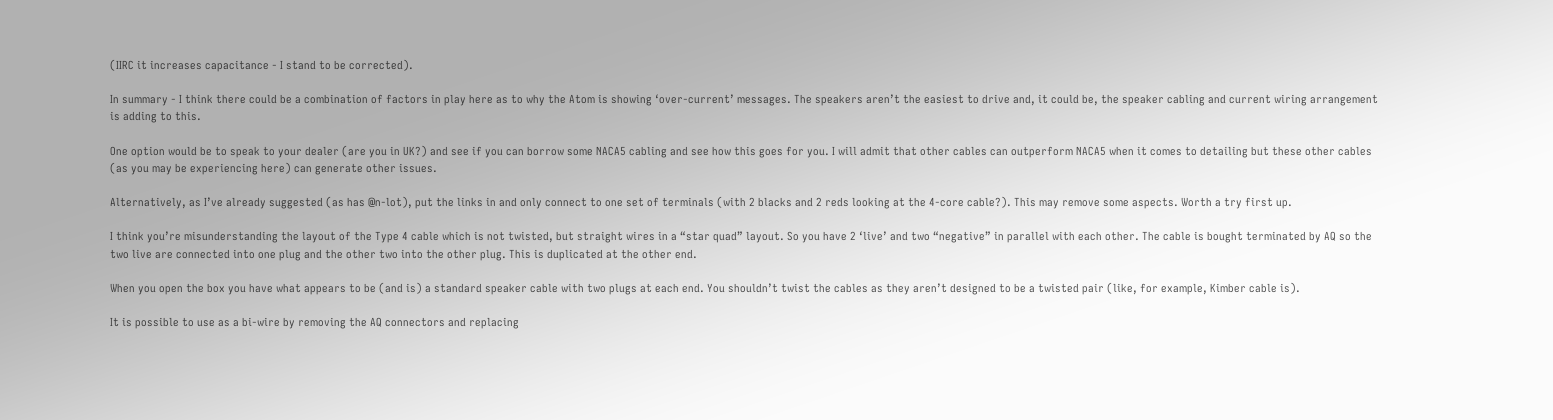(IIRC it increases capacitance - I stand to be corrected).

In summary - I think there could be a combination of factors in play here as to why the Atom is showing ‘over-current’ messages. The speakers aren’t the easiest to drive and, it could be, the speaker cabling and current wiring arrangement is adding to this.

One option would be to speak to your dealer (are you in UK?) and see if you can borrow some NACA5 cabling and see how this goes for you. I will admit that other cables can outperform NACA5 when it comes to detailing but these other cables (as you may be experiencing here) can generate other issues.

Alternatively, as I’ve already suggested (as has @n-lot), put the links in and only connect to one set of terminals (with 2 blacks and 2 reds looking at the 4-core cable?). This may remove some aspects. Worth a try first up.

I think you’re misunderstanding the layout of the Type 4 cable which is not twisted, but straight wires in a “star quad” layout. So you have 2 ‘live’ and two “negative” in parallel with each other. The cable is bought terminated by AQ so the two live are connected into one plug and the other two into the other plug. This is duplicated at the other end.

When you open the box you have what appears to be (and is) a standard speaker cable with two plugs at each end. You shouldn’t twist the cables as they aren’t designed to be a twisted pair (like, for example, Kimber cable is).

It is possible to use as a bi-wire by removing the AQ connectors and replacing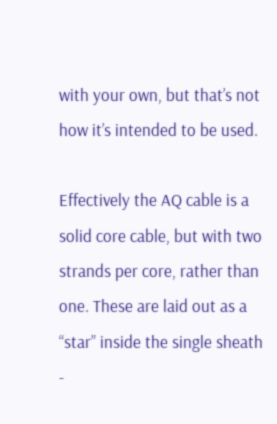with your own, but that’s not how it’s intended to be used.

Effectively the AQ cable is a solid core cable, but with two strands per core, rather than one. These are laid out as a “star” inside the single sheath -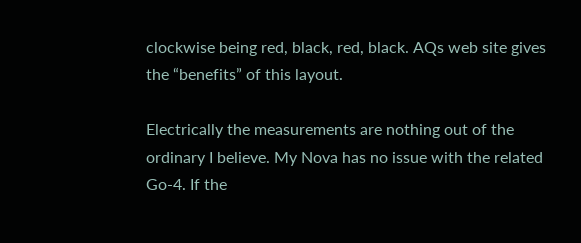clockwise being red, black, red, black. AQs web site gives the “benefits” of this layout.

Electrically the measurements are nothing out of the ordinary I believe. My Nova has no issue with the related Go-4. If the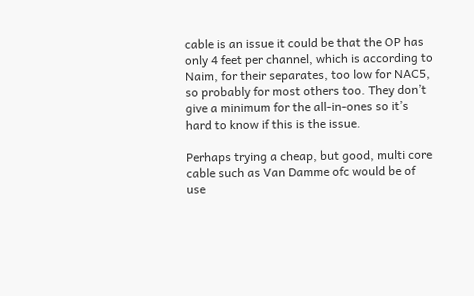cable is an issue it could be that the OP has only 4 feet per channel, which is according to Naim, for their separates, too low for NAC5, so probably for most others too. They don’t give a minimum for the all-in-ones so it’s hard to know if this is the issue.

Perhaps trying a cheap, but good, multi core cable such as Van Damme ofc would be of use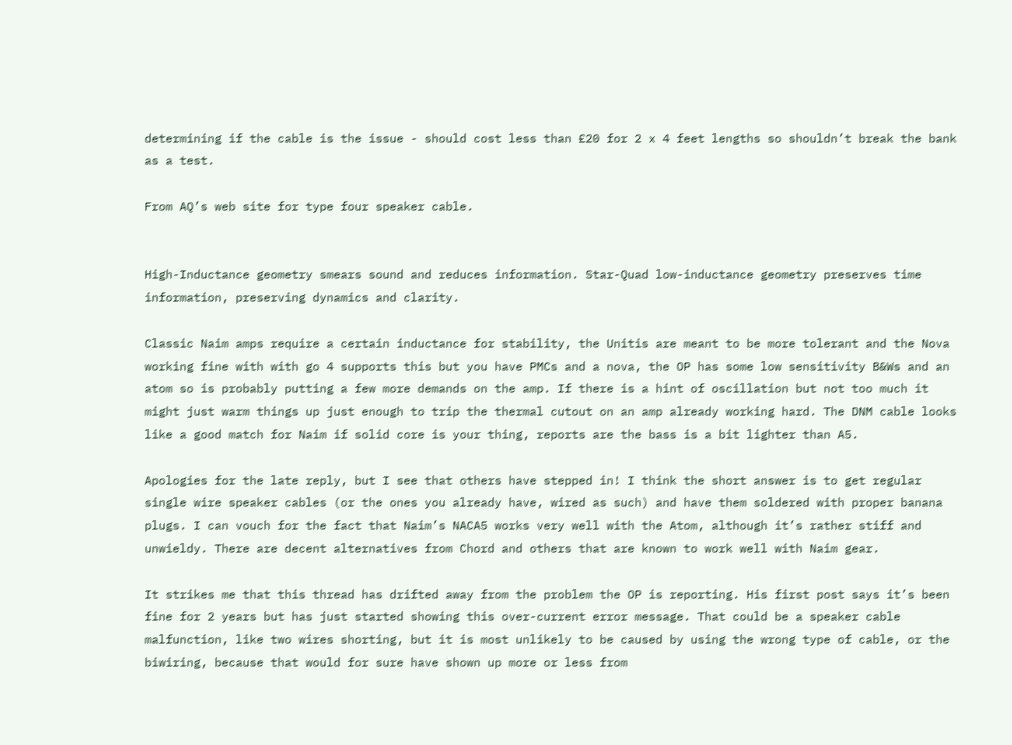determining if the cable is the issue - should cost less than £20 for 2 x 4 feet lengths so shouldn’t break the bank as a test.

From AQ’s web site for type four speaker cable.


High-Inductance geometry smears sound and reduces information. Star-Quad low-inductance geometry preserves time information, preserving dynamics and clarity.

Classic Naim amps require a certain inductance for stability, the Unitis are meant to be more tolerant and the Nova working fine with with go 4 supports this but you have PMCs and a nova, the OP has some low sensitivity B&Ws and an atom so is probably putting a few more demands on the amp. If there is a hint of oscillation but not too much it might just warm things up just enough to trip the thermal cutout on an amp already working hard. The DNM cable looks like a good match for Naim if solid core is your thing, reports are the bass is a bit lighter than A5.

Apologies for the late reply, but I see that others have stepped in! I think the short answer is to get regular single wire speaker cables (or the ones you already have, wired as such) and have them soldered with proper banana plugs. I can vouch for the fact that Naim’s NACA5 works very well with the Atom, although it’s rather stiff and unwieldy. There are decent alternatives from Chord and others that are known to work well with Naim gear.

It strikes me that this thread has drifted away from the problem the OP is reporting. His first post says it’s been fine for 2 years but has just started showing this over-current error message. That could be a speaker cable malfunction, like two wires shorting, but it is most unlikely to be caused by using the wrong type of cable, or the biwiring, because that would for sure have shown up more or less from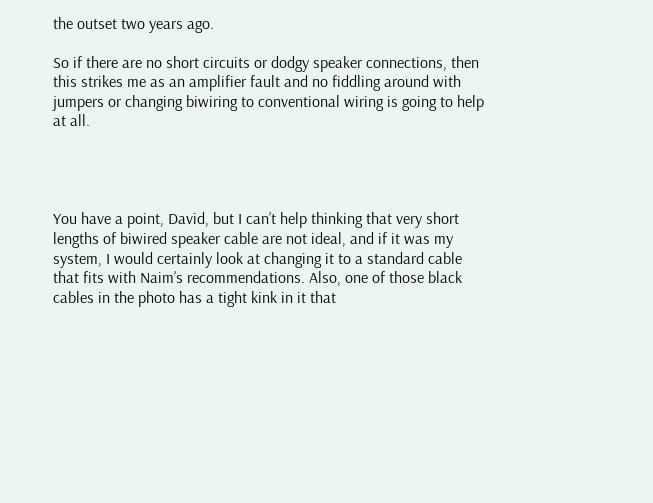the outset two years ago.

So if there are no short circuits or dodgy speaker connections, then this strikes me as an amplifier fault and no fiddling around with jumpers or changing biwiring to conventional wiring is going to help at all.




You have a point, David, but I can’t help thinking that very short lengths of biwired speaker cable are not ideal, and if it was my system, I would certainly look at changing it to a standard cable that fits with Naim’s recommendations. Also, one of those black cables in the photo has a tight kink in it that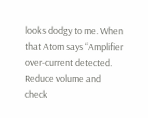looks dodgy to me. When that Atom says “Amplifier over-current detected. Reduce volume and check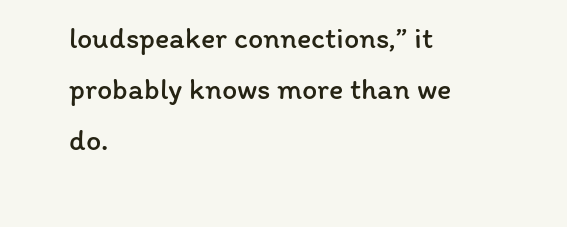loudspeaker connections,” it probably knows more than we do.